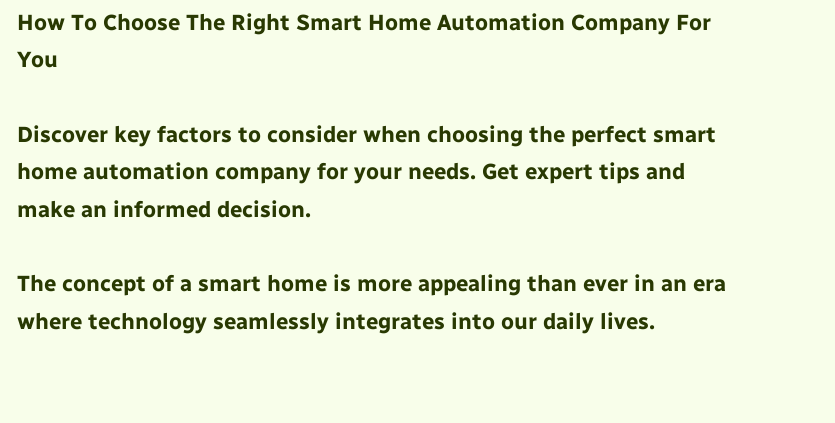How To Choose The Right Smart Home Automation Company For You

Discover key factors to consider when choosing the perfect smart home automation company for your needs. Get expert tips and make an informed decision.

The concept of a smart home is more appealing than ever in an era where technology seamlessly integrates into our daily lives.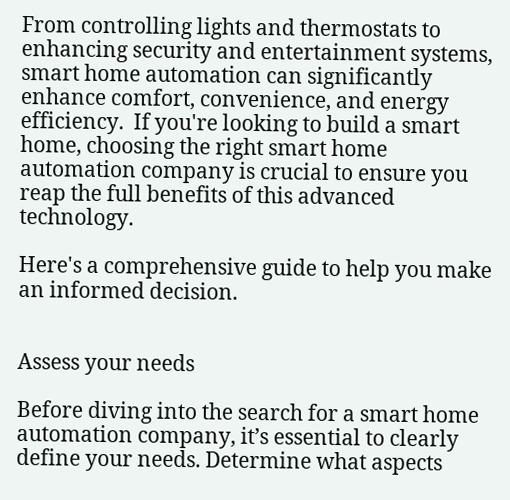From controlling lights and thermostats to enhancing security and entertainment systems, smart home automation can significantly enhance comfort, convenience, and energy efficiency.  If you're looking to build a smart home, choosing the right smart home automation company is crucial to ensure you reap the full benefits of this advanced technology.

Here's a comprehensive guide to help you make an informed decision.


Assess your needs

Before diving into the search for a smart home automation company, it’s essential to clearly define your needs. Determine what aspects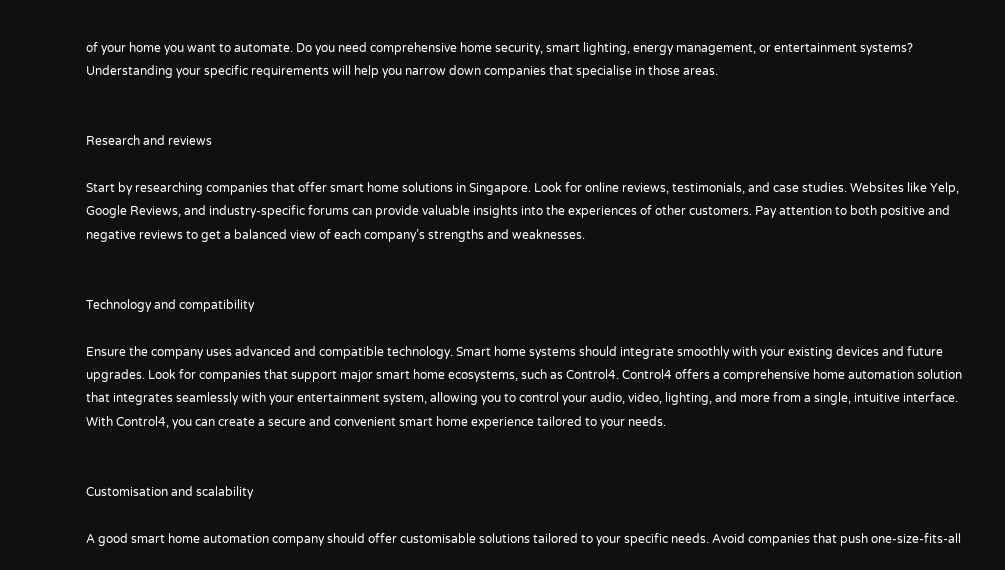of your home you want to automate. Do you need comprehensive home security, smart lighting, energy management, or entertainment systems? Understanding your specific requirements will help you narrow down companies that specialise in those areas.


Research and reviews

Start by researching companies that offer smart home solutions in Singapore. Look for online reviews, testimonials, and case studies. Websites like Yelp, Google Reviews, and industry-specific forums can provide valuable insights into the experiences of other customers. Pay attention to both positive and negative reviews to get a balanced view of each company’s strengths and weaknesses.


Technology and compatibility

Ensure the company uses advanced and compatible technology. Smart home systems should integrate smoothly with your existing devices and future upgrades. Look for companies that support major smart home ecosystems, such as Control4. Control4 offers a comprehensive home automation solution that integrates seamlessly with your entertainment system, allowing you to control your audio, video, lighting, and more from a single, intuitive interface. With Control4, you can create a secure and convenient smart home experience tailored to your needs.


Customisation and scalability

A good smart home automation company should offer customisable solutions tailored to your specific needs. Avoid companies that push one-size-fits-all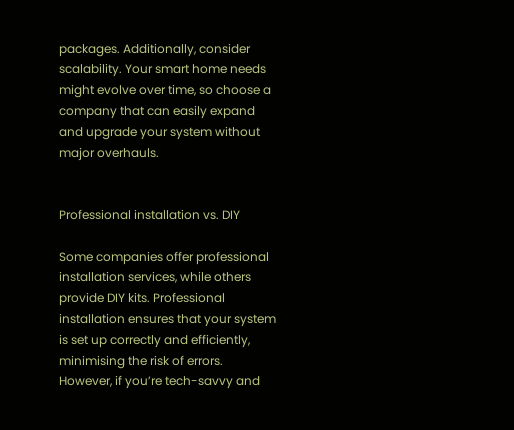packages. Additionally, consider scalability. Your smart home needs might evolve over time, so choose a company that can easily expand and upgrade your system without major overhauls.


Professional installation vs. DIY

Some companies offer professional installation services, while others provide DIY kits. Professional installation ensures that your system is set up correctly and efficiently, minimising the risk of errors. However, if you’re tech-savvy and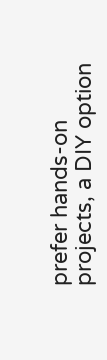prefer hands-on projects, a DIY option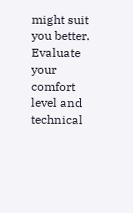might suit you better. Evaluate your comfort level and technical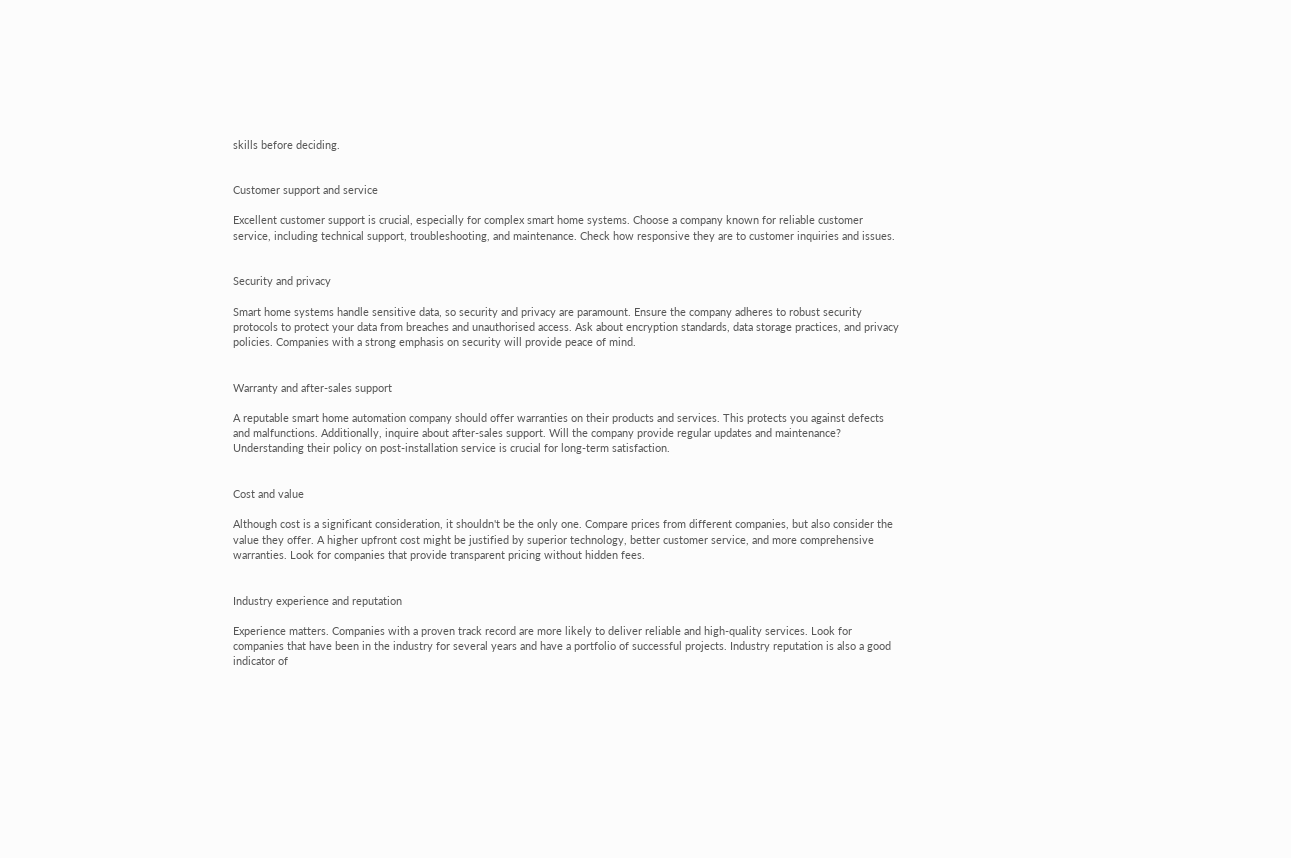skills before deciding.


Customer support and service

Excellent customer support is crucial, especially for complex smart home systems. Choose a company known for reliable customer service, including technical support, troubleshooting, and maintenance. Check how responsive they are to customer inquiries and issues.


Security and privacy

Smart home systems handle sensitive data, so security and privacy are paramount. Ensure the company adheres to robust security protocols to protect your data from breaches and unauthorised access. Ask about encryption standards, data storage practices, and privacy policies. Companies with a strong emphasis on security will provide peace of mind.


Warranty and after-sales support

A reputable smart home automation company should offer warranties on their products and services. This protects you against defects and malfunctions. Additionally, inquire about after-sales support. Will the company provide regular updates and maintenance? Understanding their policy on post-installation service is crucial for long-term satisfaction.


Cost and value

Although cost is a significant consideration, it shouldn't be the only one. Compare prices from different companies, but also consider the value they offer. A higher upfront cost might be justified by superior technology, better customer service, and more comprehensive warranties. Look for companies that provide transparent pricing without hidden fees.


Industry experience and reputation

Experience matters. Companies with a proven track record are more likely to deliver reliable and high-quality services. Look for companies that have been in the industry for several years and have a portfolio of successful projects. Industry reputation is also a good indicator of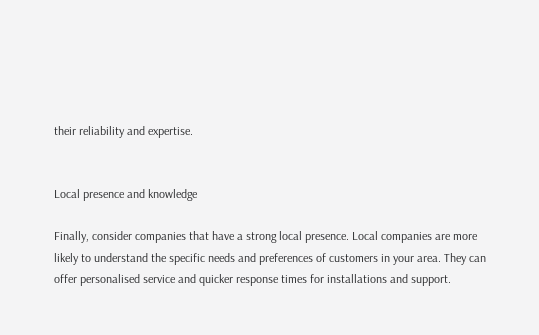their reliability and expertise.


Local presence and knowledge

Finally, consider companies that have a strong local presence. Local companies are more likely to understand the specific needs and preferences of customers in your area. They can offer personalised service and quicker response times for installations and support.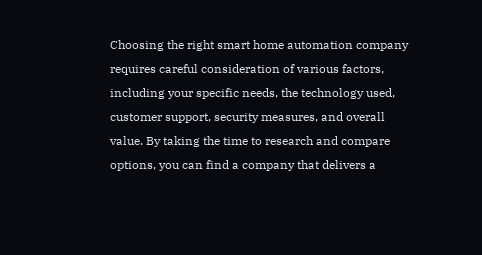Choosing the right smart home automation company requires careful consideration of various factors, including your specific needs, the technology used, customer support, security measures, and overall value. By taking the time to research and compare options, you can find a company that delivers a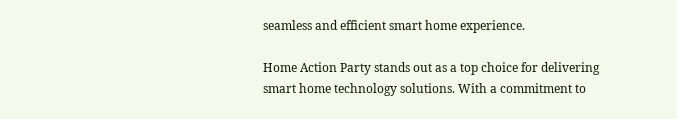seamless and efficient smart home experience.

Home Action Party stands out as a top choice for delivering smart home technology solutions. With a commitment to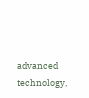advanced technology,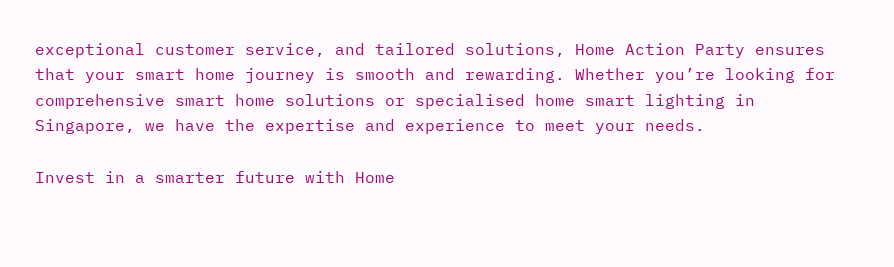exceptional customer service, and tailored solutions, Home Action Party ensures that your smart home journey is smooth and rewarding. Whether you’re looking for comprehensive smart home solutions or specialised home smart lighting in Singapore, we have the expertise and experience to meet your needs.

Invest in a smarter future with Home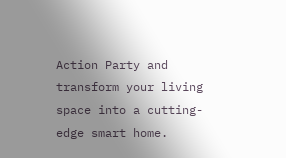Action Party and transform your living space into a cutting-edge smart home.